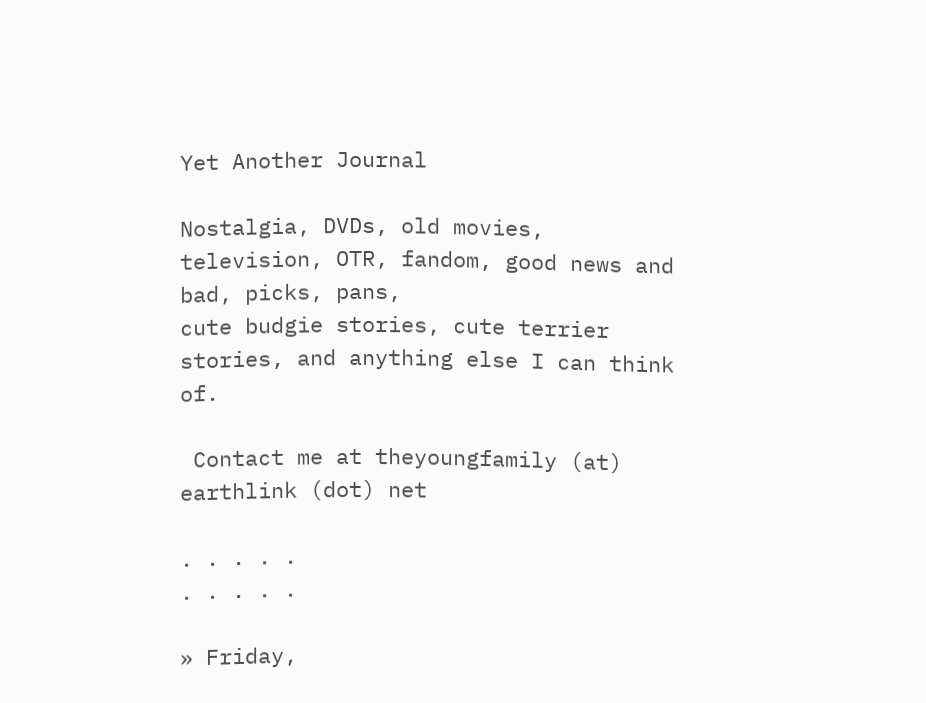Yet Another Journal

Nostalgia, DVDs, old movies, television, OTR, fandom, good news and bad, picks, pans,
cute budgie stories, cute terrier stories, and anything else I can think of.

 Contact me at theyoungfamily (at) earthlink (dot) net

. . . . .
. . . . .

» Friday,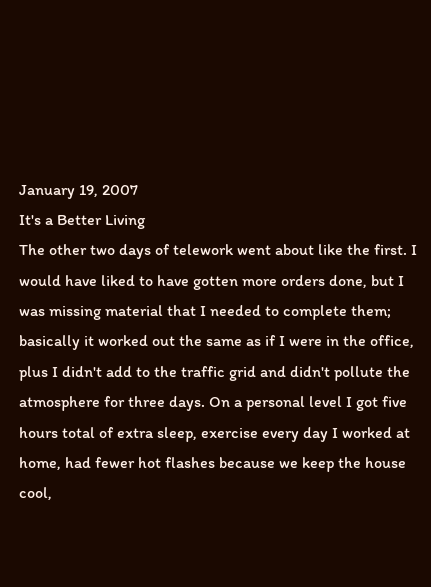January 19, 2007
It's a Better Living
The other two days of telework went about like the first. I would have liked to have gotten more orders done, but I was missing material that I needed to complete them; basically it worked out the same as if I were in the office, plus I didn't add to the traffic grid and didn't pollute the atmosphere for three days. On a personal level I got five hours total of extra sleep, exercise every day I worked at home, had fewer hot flashes because we keep the house cool,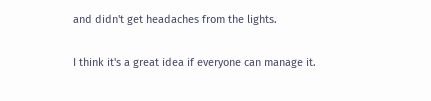and didn't get headaches from the lights.

I think it's a great idea if everyone can manage it.